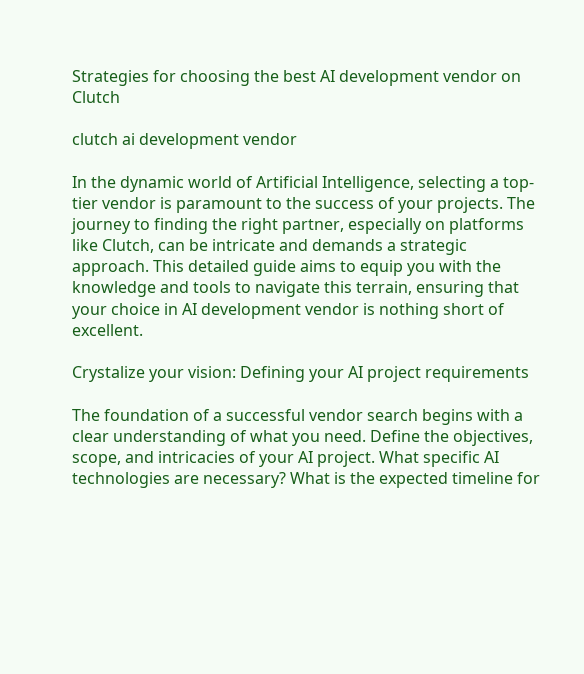Strategies for choosing the best AI development vendor on Clutch

clutch ai development vendor

In the dynamic world of Artificial Intelligence, selecting a top-tier vendor is paramount to the success of your projects. The journey to finding the right partner, especially on platforms like Clutch, can be intricate and demands a strategic approach. This detailed guide aims to equip you with the knowledge and tools to navigate this terrain, ensuring that your choice in AI development vendor is nothing short of excellent.

Crystalize your vision: Defining your AI project requirements

The foundation of a successful vendor search begins with a clear understanding of what you need. Define the objectives, scope, and intricacies of your AI project. What specific AI technologies are necessary? What is the expected timeline for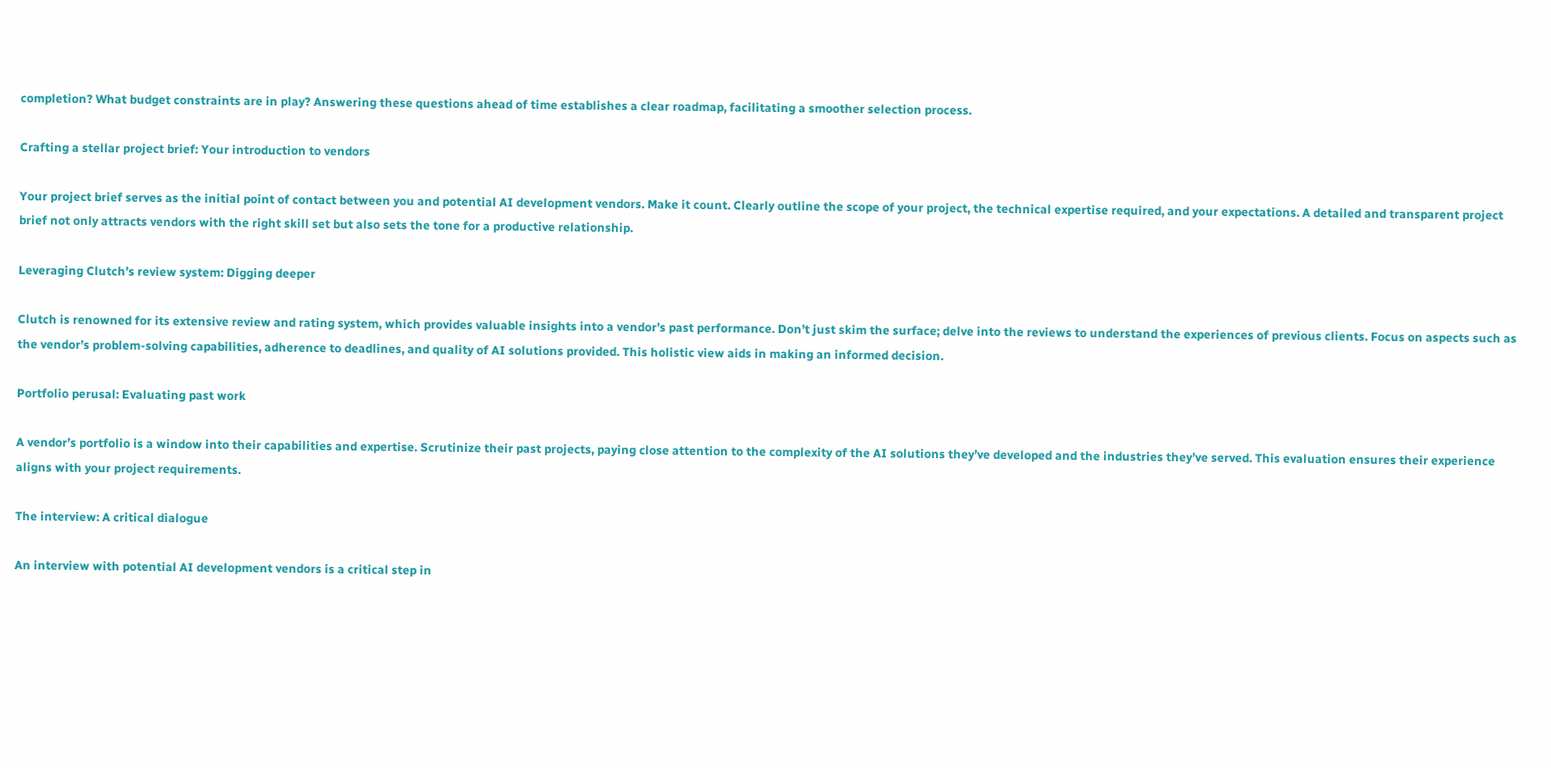completion? What budget constraints are in play? Answering these questions ahead of time establishes a clear roadmap, facilitating a smoother selection process.

Crafting a stellar project brief: Your introduction to vendors

Your project brief serves as the initial point of contact between you and potential AI development vendors. Make it count. Clearly outline the scope of your project, the technical expertise required, and your expectations. A detailed and transparent project brief not only attracts vendors with the right skill set but also sets the tone for a productive relationship.

Leveraging Clutch’s review system: Digging deeper

Clutch is renowned for its extensive review and rating system, which provides valuable insights into a vendor’s past performance. Don’t just skim the surface; delve into the reviews to understand the experiences of previous clients. Focus on aspects such as the vendor’s problem-solving capabilities, adherence to deadlines, and quality of AI solutions provided. This holistic view aids in making an informed decision.

Portfolio perusal: Evaluating past work

A vendor’s portfolio is a window into their capabilities and expertise. Scrutinize their past projects, paying close attention to the complexity of the AI solutions they’ve developed and the industries they’ve served. This evaluation ensures their experience aligns with your project requirements.

The interview: A critical dialogue

An interview with potential AI development vendors is a critical step in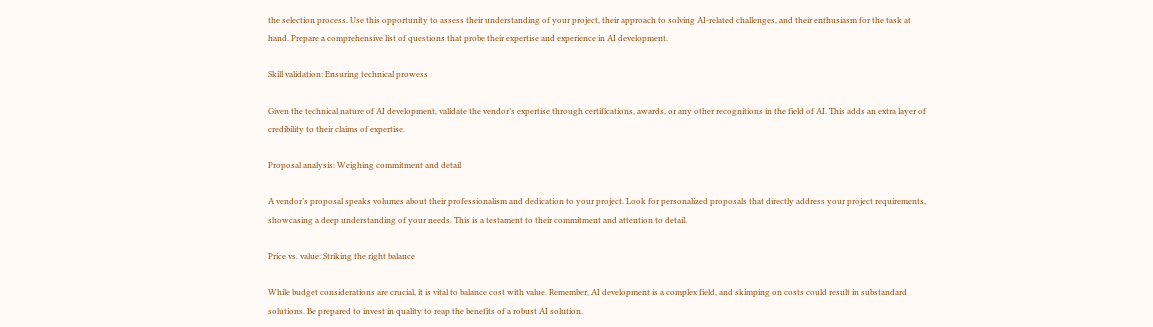the selection process. Use this opportunity to assess their understanding of your project, their approach to solving AI-related challenges, and their enthusiasm for the task at hand. Prepare a comprehensive list of questions that probe their expertise and experience in AI development.

Skill validation: Ensuring technical prowess

Given the technical nature of AI development, validate the vendor’s expertise through certifications, awards, or any other recognitions in the field of AI. This adds an extra layer of credibility to their claims of expertise.

Proposal analysis: Weighing commitment and detail

A vendor’s proposal speaks volumes about their professionalism and dedication to your project. Look for personalized proposals that directly address your project requirements, showcasing a deep understanding of your needs. This is a testament to their commitment and attention to detail.

Price vs. value: Striking the right balance

While budget considerations are crucial, it is vital to balance cost with value. Remember, AI development is a complex field, and skimping on costs could result in substandard solutions. Be prepared to invest in quality to reap the benefits of a robust AI solution.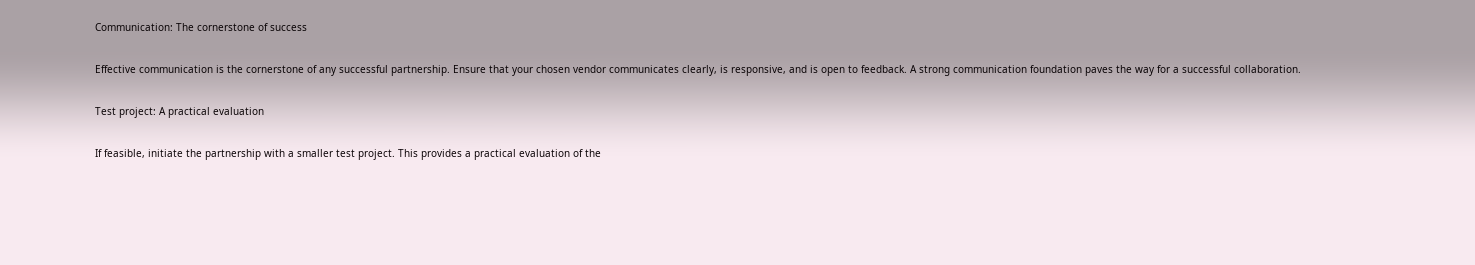Communication: The cornerstone of success

Effective communication is the cornerstone of any successful partnership. Ensure that your chosen vendor communicates clearly, is responsive, and is open to feedback. A strong communication foundation paves the way for a successful collaboration.

Test project: A practical evaluation

If feasible, initiate the partnership with a smaller test project. This provides a practical evaluation of the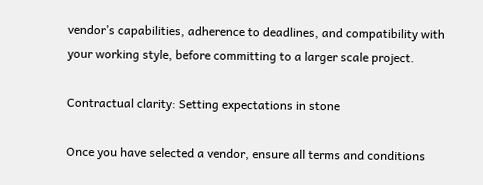vendor’s capabilities, adherence to deadlines, and compatibility with your working style, before committing to a larger scale project.

Contractual clarity: Setting expectations in stone

Once you have selected a vendor, ensure all terms and conditions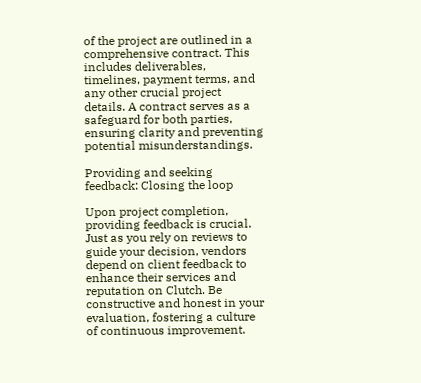of the project are outlined in a comprehensive contract. This includes deliverables, timelines, payment terms, and any other crucial project details. A contract serves as a safeguard for both parties, ensuring clarity and preventing potential misunderstandings.

Providing and seeking feedback: Closing the loop

Upon project completion, providing feedback is crucial. Just as you rely on reviews to guide your decision, vendors depend on client feedback to enhance their services and reputation on Clutch. Be constructive and honest in your evaluation, fostering a culture of continuous improvement.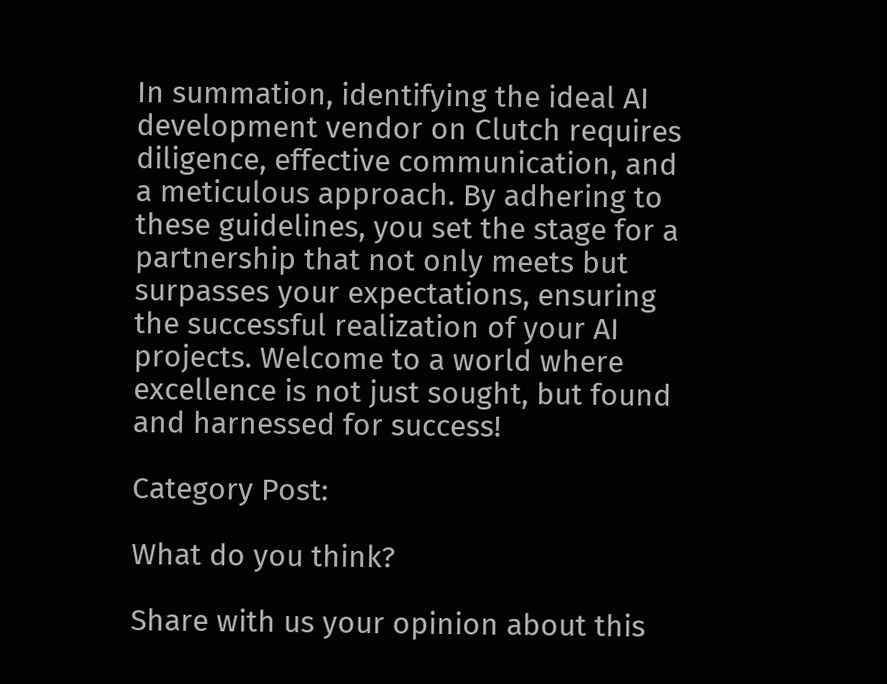In summation, identifying the ideal AI development vendor on Clutch requires diligence, effective communication, and a meticulous approach. By adhering to these guidelines, you set the stage for a partnership that not only meets but surpasses your expectations, ensuring the successful realization of your AI projects. Welcome to a world where excellence is not just sought, but found and harnessed for success!

Category Post:

What do you think?

Share with us your opinion about this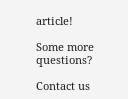article!

Some more questions?

Contact us